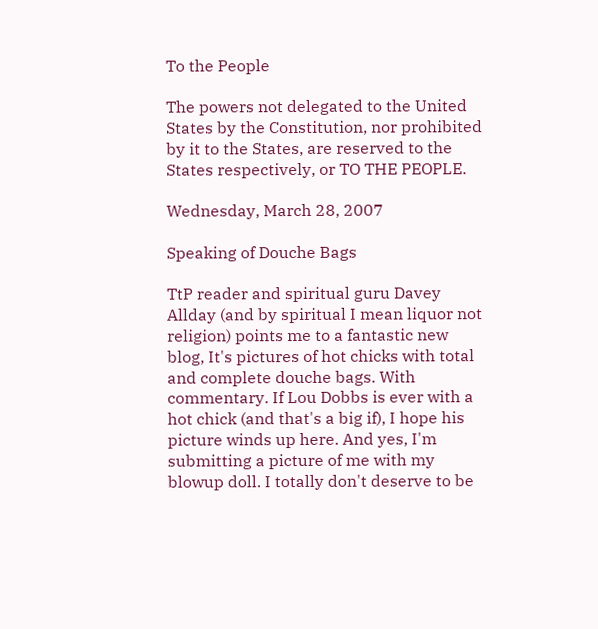To the People

The powers not delegated to the United States by the Constitution, nor prohibited by it to the States, are reserved to the States respectively, or TO THE PEOPLE.

Wednesday, March 28, 2007

Speaking of Douche Bags

TtP reader and spiritual guru Davey Allday (and by spiritual I mean liquor not religion) points me to a fantastic new blog, It's pictures of hot chicks with total and complete douche bags. With commentary. If Lou Dobbs is ever with a hot chick (and that's a big if), I hope his picture winds up here. And yes, I'm submitting a picture of me with my blowup doll. I totally don't deserve to be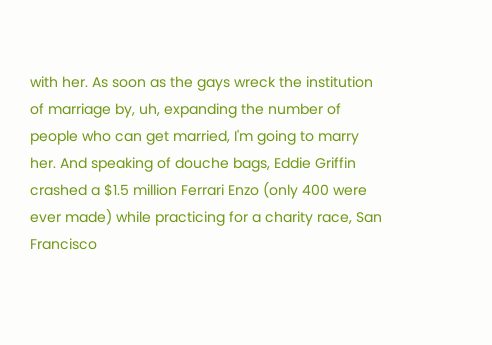with her. As soon as the gays wreck the institution of marriage by, uh, expanding the number of people who can get married, I'm going to marry her. And speaking of douche bags, Eddie Griffin crashed a $1.5 million Ferrari Enzo (only 400 were ever made) while practicing for a charity race, San Francisco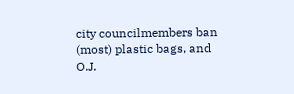city councilmembers ban (most) plastic bags, and O.J.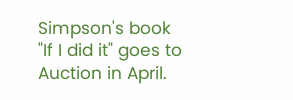Simpson's book "If I did it" goes to Auction in April.